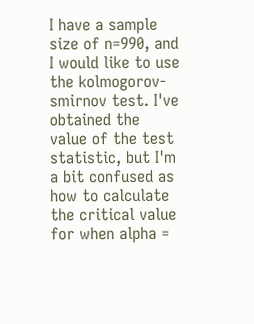I have a sample size of n=990, and I would like to use the kolmogorov-smirnov test. I've obtained the value of the test statistic, but I'm a bit confused as how to calculate the critical value for when alpha =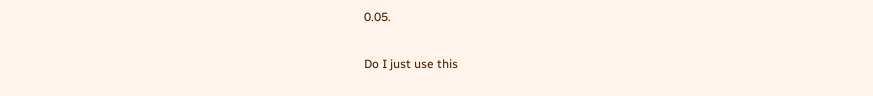0.05.

Do I just use this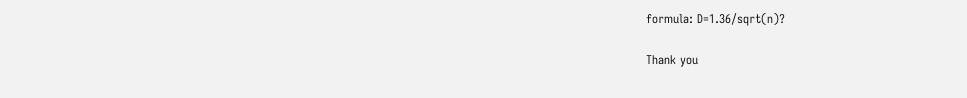formula: D=1.36/sqrt(n)?

Thank you